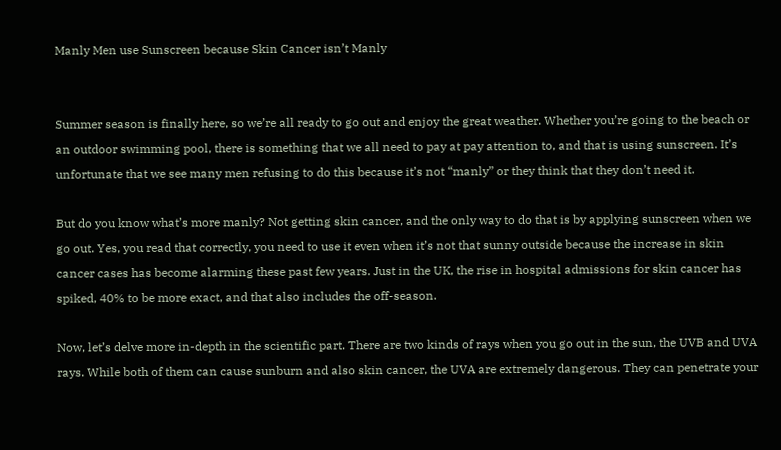Manly Men use Sunscreen because Skin Cancer isn’t Manly


Summer season is finally here, so we’re all ready to go out and enjoy the great weather. Whether you’re going to the beach or an outdoor swimming pool, there is something that we all need to pay at pay attention to, and that is using sunscreen. It’s unfortunate that we see many men refusing to do this because it’s not “manly” or they think that they don’t need it.

But do you know what’s more manly? Not getting skin cancer, and the only way to do that is by applying sunscreen when we go out. Yes, you read that correctly, you need to use it even when it’s not that sunny outside because the increase in skin cancer cases has become alarming these past few years. Just in the UK, the rise in hospital admissions for skin cancer has spiked, 40% to be more exact, and that also includes the off-season.

Now, let’s delve more in-depth in the scientific part. There are two kinds of rays when you go out in the sun, the UVB and UVA rays. While both of them can cause sunburn and also skin cancer, the UVA are extremely dangerous. They can penetrate your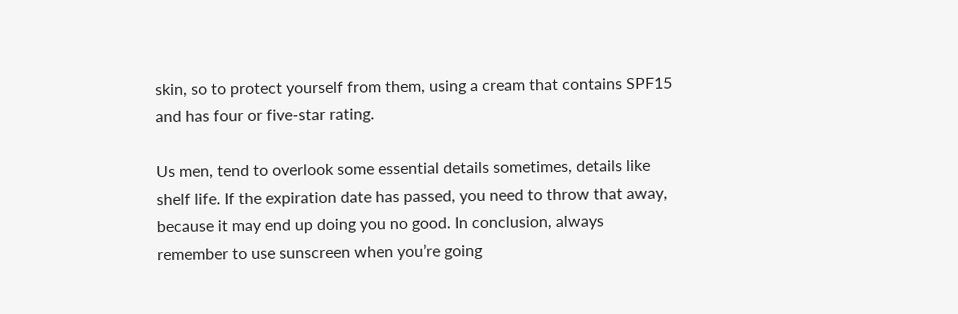skin, so to protect yourself from them, using a cream that contains SPF15 and has four or five-star rating.

Us men, tend to overlook some essential details sometimes, details like shelf life. If the expiration date has passed, you need to throw that away, because it may end up doing you no good. In conclusion, always remember to use sunscreen when you’re going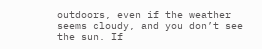outdoors, even if the weather seems cloudy, and you don’t see the sun. If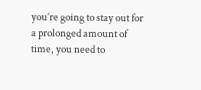you’re going to stay out for a prolonged amount of time, you need to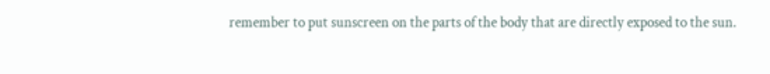remember to put sunscreen on the parts of the body that are directly exposed to the sun.